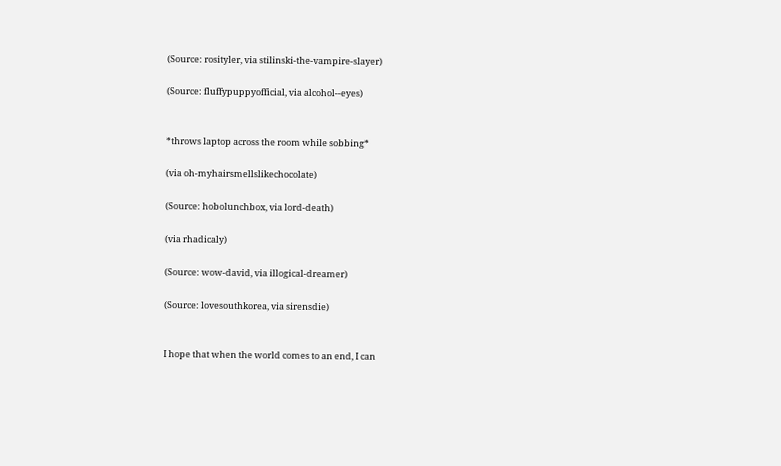(Source: rosityler, via stilinski-the-vampire-slayer)

(Source: fluffypuppyofficial, via alcohol--eyes)


*throws laptop across the room while sobbing*

(via oh-myhairsmellslikechocolate)

(Source: hobolunchbox, via lord-death)

(via rhadicaly)

(Source: wow-david, via illogical-dreamer)

(Source: lovesouthkorea, via sirensdie)


I hope that when the world comes to an end, I can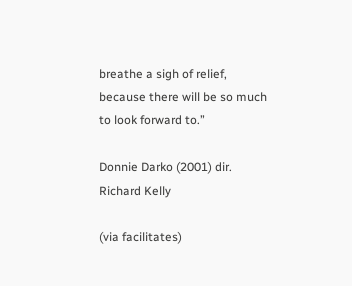breathe a sigh of relief, because there will be so much to look forward to.”

Donnie Darko (2001) dir. Richard Kelly

(via facilitates)